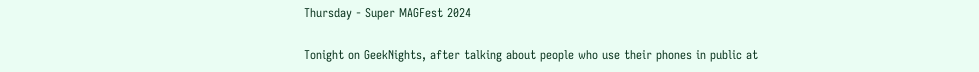Thursday - Super MAGFest 2024

Tonight on GeekNights, after talking about people who use their phones in public at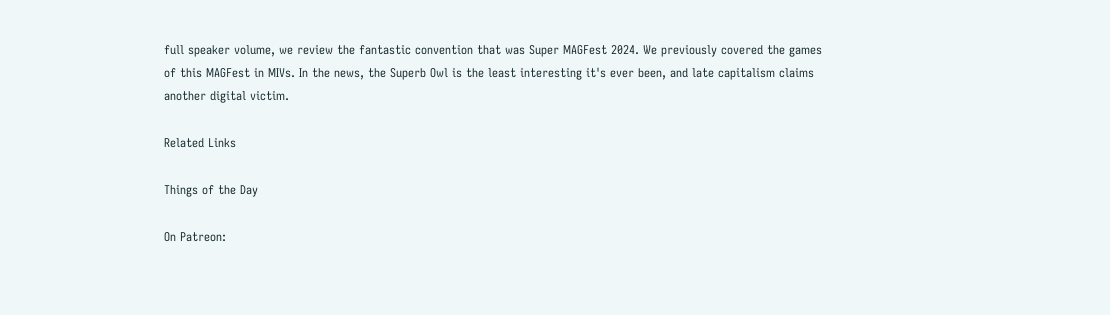full speaker volume, we review the fantastic convention that was Super MAGFest 2024. We previously covered the games of this MAGFest in MIVs. In the news, the Superb Owl is the least interesting it's ever been, and late capitalism claims another digital victim.

Related Links

Things of the Day

On Patreon: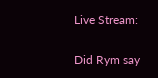Live Stream:

Did Rym say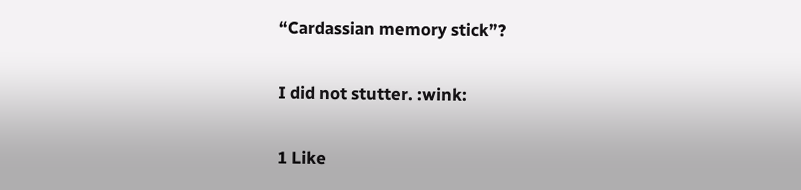“Cardassian memory stick”?

I did not stutter. :wink:

1 Like